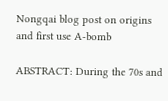Nongqai blog post on origins and first use A-bomb

ABSTRACT: During the 70s and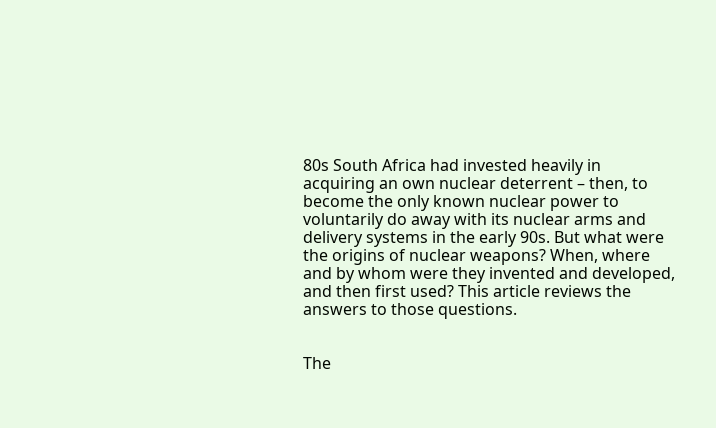80s South Africa had invested heavily in acquiring an own nuclear deterrent – then, to become the only known nuclear power to voluntarily do away with its nuclear arms and delivery systems in the early 90s. But what were the origins of nuclear weapons? When, where and by whom were they invented and developed, and then first used? This article reviews the answers to those questions.


The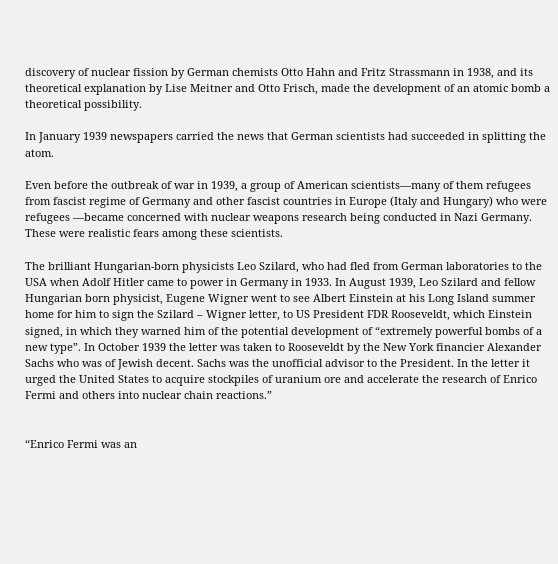discovery of nuclear fission by German chemists Otto Hahn and Fritz Strassmann in 1938, and its theoretical explanation by Lise Meitner and Otto Frisch, made the development of an atomic bomb a theoretical possibility.

In January 1939 newspapers carried the news that German scientists had succeeded in splitting the atom.

Even before the outbreak of war in 1939, a group of American scientists—many of them refugees from fascist regime of Germany and other fascist countries in Europe (Italy and Hungary) who were refugees —became concerned with nuclear weapons research being conducted in Nazi Germany. These were realistic fears among these scientists.

The brilliant Hungarian-born physicists Leo Szilard, who had fled from German laboratories to the USA when Adolf Hitler came to power in Germany in 1933. In August 1939, Leo Szilard and fellow Hungarian born physicist, Eugene Wigner went to see Albert Einstein at his Long Island summer home for him to sign the Szilard – Wigner letter, to US President FDR Rooseveldt, which Einstein signed, in which they warned him of the potential development of “extremely powerful bombs of a new type”. In October 1939 the letter was taken to Rooseveldt by the New York financier Alexander Sachs who was of Jewish decent. Sachs was the unofficial advisor to the President. In the letter it urged the United States to acquire stockpiles of uranium ore and accelerate the research of Enrico Fermi and others into nuclear chain reactions.”


“Enrico Fermi was an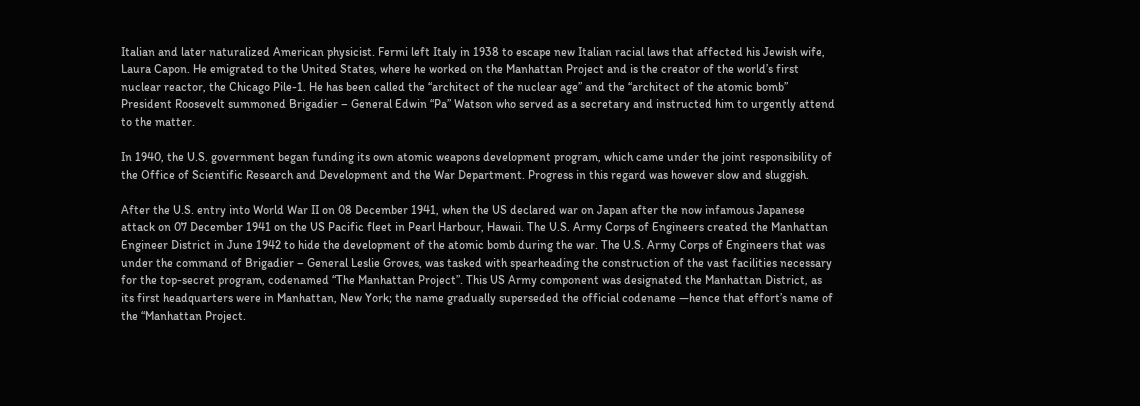Italian and later naturalized American physicist. Fermi left Italy in 1938 to escape new Italian racial laws that affected his Jewish wife, Laura Capon. He emigrated to the United States, where he worked on the Manhattan Project and is the creator of the world’s first nuclear reactor, the Chicago Pile-1. He has been called the “architect of the nuclear age” and the “architect of the atomic bomb” President Roosevelt summoned Brigadier – General Edwin “Pa” Watson who served as a secretary and instructed him to urgently attend to the matter.

In 1940, the U.S. government began funding its own atomic weapons development program, which came under the joint responsibility of the Office of Scientific Research and Development and the War Department. Progress in this regard was however slow and sluggish.

After the U.S. entry into World War II on 08 December 1941, when the US declared war on Japan after the now infamous Japanese attack on 07 December 1941 on the US Pacific fleet in Pearl Harbour, Hawaii. The U.S. Army Corps of Engineers created the Manhattan Engineer District in June 1942 to hide the development of the atomic bomb during the war. The U.S. Army Corps of Engineers that was under the command of Brigadier – General Leslie Groves, was tasked with spearheading the construction of the vast facilities necessary for the top-secret program, codenamed “The Manhattan Project”. This US Army component was designated the Manhattan District, as its first headquarters were in Manhattan, New York; the name gradually superseded the official codename —hence that effort’s name of the “Manhattan Project.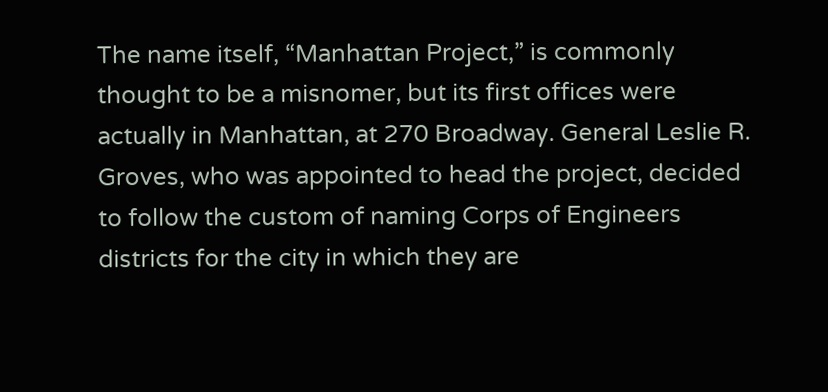The name itself, “Manhattan Project,” is commonly thought to be a misnomer, but its first offices were actually in Manhattan, at 270 Broadway. General Leslie R. Groves, who was appointed to head the project, decided to follow the custom of naming Corps of Engineers districts for the city in which they are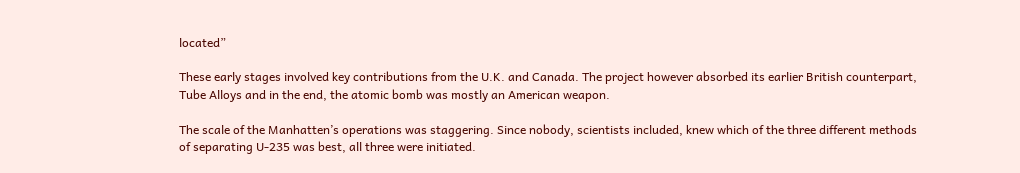located”

These early stages involved key contributions from the U.K. and Canada. The project however absorbed its earlier British counterpart, Tube Alloys and in the end, the atomic bomb was mostly an American weapon.

The scale of the Manhatten’s operations was staggering. Since nobody, scientists included, knew which of the three different methods of separating U-235 was best, all three were initiated.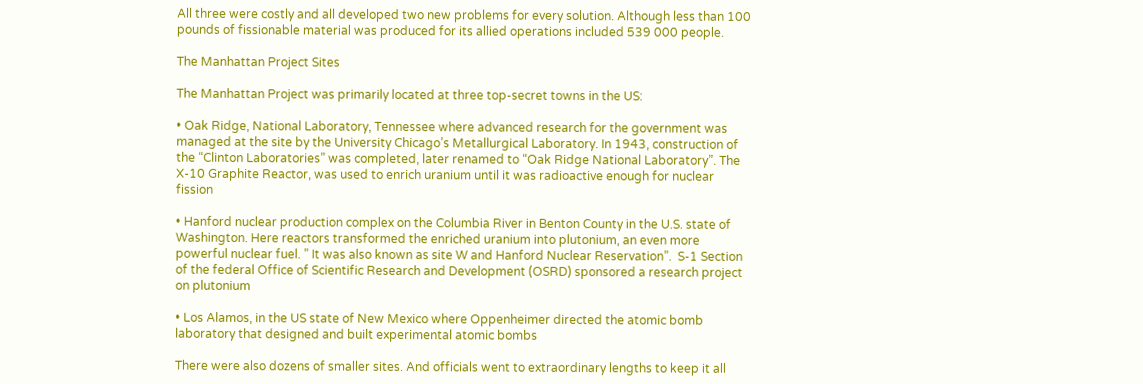All three were costly and all developed two new problems for every solution. Although less than 100 pounds of fissionable material was produced for its allied operations included 539 000 people.

The Manhattan Project Sites

The Manhattan Project was primarily located at three top-secret towns in the US:

• Oak Ridge, National Laboratory, Tennessee where advanced research for the government was managed at the site by the University Chicago’s Metallurgical Laboratory. In 1943, construction of the “Clinton Laboratories” was completed, later renamed to “Oak Ridge National Laboratory”. The X-10 Graphite Reactor, was used to enrich uranium until it was radioactive enough for nuclear fission

• Hanford nuclear production complex on the Columbia River in Benton County in the U.S. state of Washington. Here reactors transformed the enriched uranium into plutonium, an even more powerful nuclear fuel. ” It was also known as site W and Hanford Nuclear Reservation”.  S-1 Section of the federal Office of Scientific Research and Development (OSRD) sponsored a research project on plutonium

• Los Alamos, in the US state of New Mexico where Oppenheimer directed the atomic bomb laboratory that designed and built experimental atomic bombs

There were also dozens of smaller sites. And officials went to extraordinary lengths to keep it all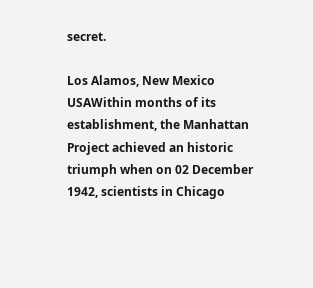secret.

Los Alamos, New Mexico USAWithin months of its establishment, the Manhattan Project achieved an historic triumph when on 02 December 1942, scientists in Chicago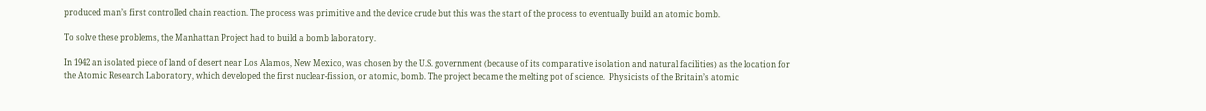produced man’s first controlled chain reaction. The process was primitive and the device crude but this was the start of the process to eventually build an atomic bomb.

To solve these problems, the Manhattan Project had to build a bomb laboratory.

In 1942 an isolated piece of land of desert near Los Alamos, New Mexico, was chosen by the U.S. government (because of its comparative isolation and natural facilities) as the location for the Atomic Research Laboratory, which developed the first nuclear-fission, or atomic, bomb. The project became the melting pot of science.  Physicists of the Britain’s atomic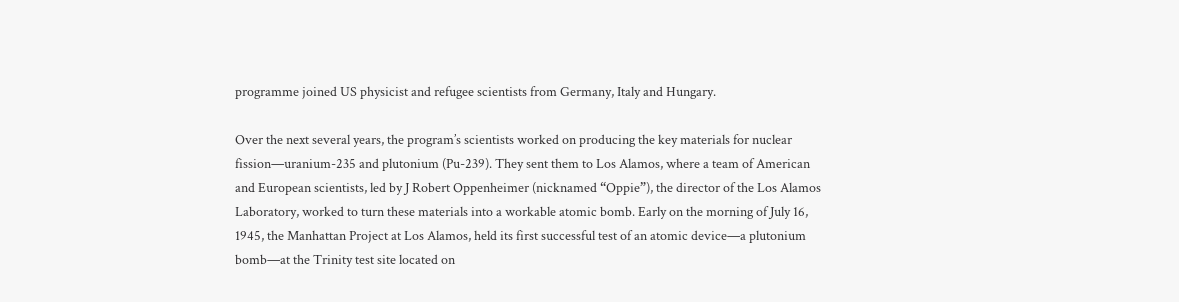programme joined US physicist and refugee scientists from Germany, Italy and Hungary.

Over the next several years, the program’s scientists worked on producing the key materials for nuclear fission—uranium-235 and plutonium (Pu-239). They sent them to Los Alamos, where a team of American and European scientists, led by J Robert Oppenheimer (nicknamed “Oppie”), the director of the Los Alamos Laboratory, worked to turn these materials into a workable atomic bomb. Early on the morning of July 16, 1945, the Manhattan Project at Los Alamos, held its first successful test of an atomic device—a plutonium bomb—at the Trinity test site located on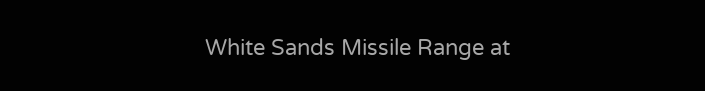White Sands Missile Range at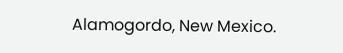Alamogordo, New Mexico.